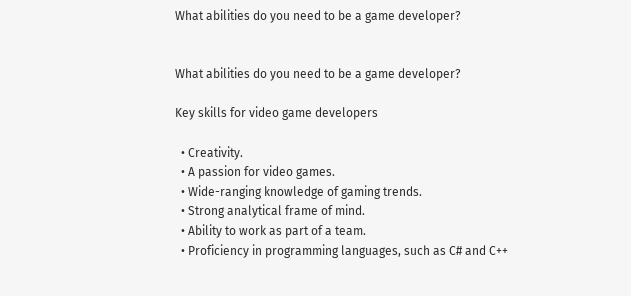What abilities do you need to be a game developer?


What abilities do you need to be a game developer?

Key skills for video game developers

  • Creativity.
  • A passion for video games.
  • Wide-ranging knowledge of gaming trends.
  • Strong analytical frame of mind.
  • Ability to work as part of a team.
  • Proficiency in programming languages, such as C# and C++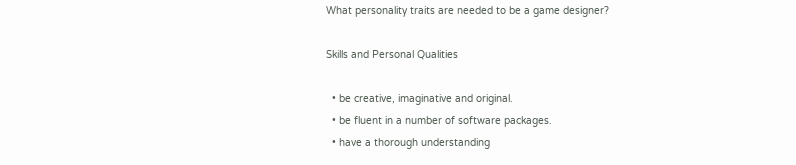What personality traits are needed to be a game designer?

Skills and Personal Qualities

  • be creative, imaginative and original.
  • be fluent in a number of software packages.
  • have a thorough understanding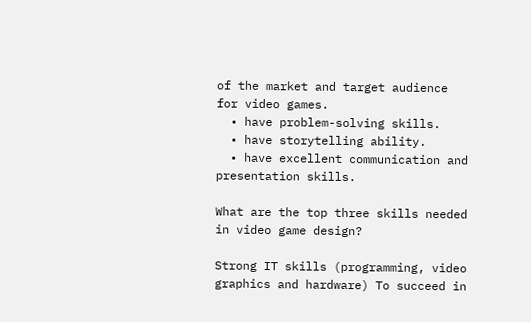of the market and target audience for video games.
  • have problem-solving skills.
  • have storytelling ability.
  • have excellent communication and presentation skills.

What are the top three skills needed in video game design?

Strong IT skills (programming, video graphics and hardware) To succeed in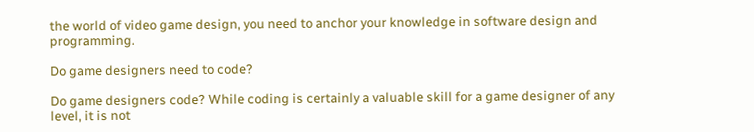the world of video game design, you need to anchor your knowledge in software design and programming.

Do game designers need to code?

Do game designers code? While coding is certainly a valuable skill for a game designer of any level, it is not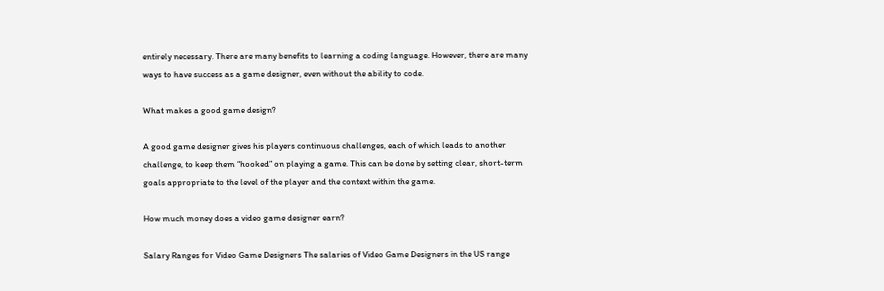entirely necessary. There are many benefits to learning a coding language. However, there are many ways to have success as a game designer, even without the ability to code.

What makes a good game design?

A good game designer gives his players continuous challenges, each of which leads to another challenge, to keep them “hooked” on playing a game. This can be done by setting clear, short-term goals appropriate to the level of the player and the context within the game.

How much money does a video game designer earn?

Salary Ranges for Video Game Designers The salaries of Video Game Designers in the US range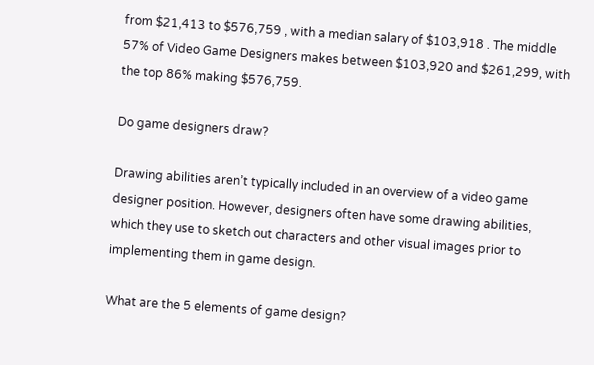from $21,413 to $576,759 , with a median salary of $103,918 . The middle 57% of Video Game Designers makes between $103,920 and $261,299, with the top 86% making $576,759.

Do game designers draw?

Drawing abilities aren’t typically included in an overview of a video game designer position. However, designers often have some drawing abilities, which they use to sketch out characters and other visual images prior to implementing them in game design.

What are the 5 elements of game design?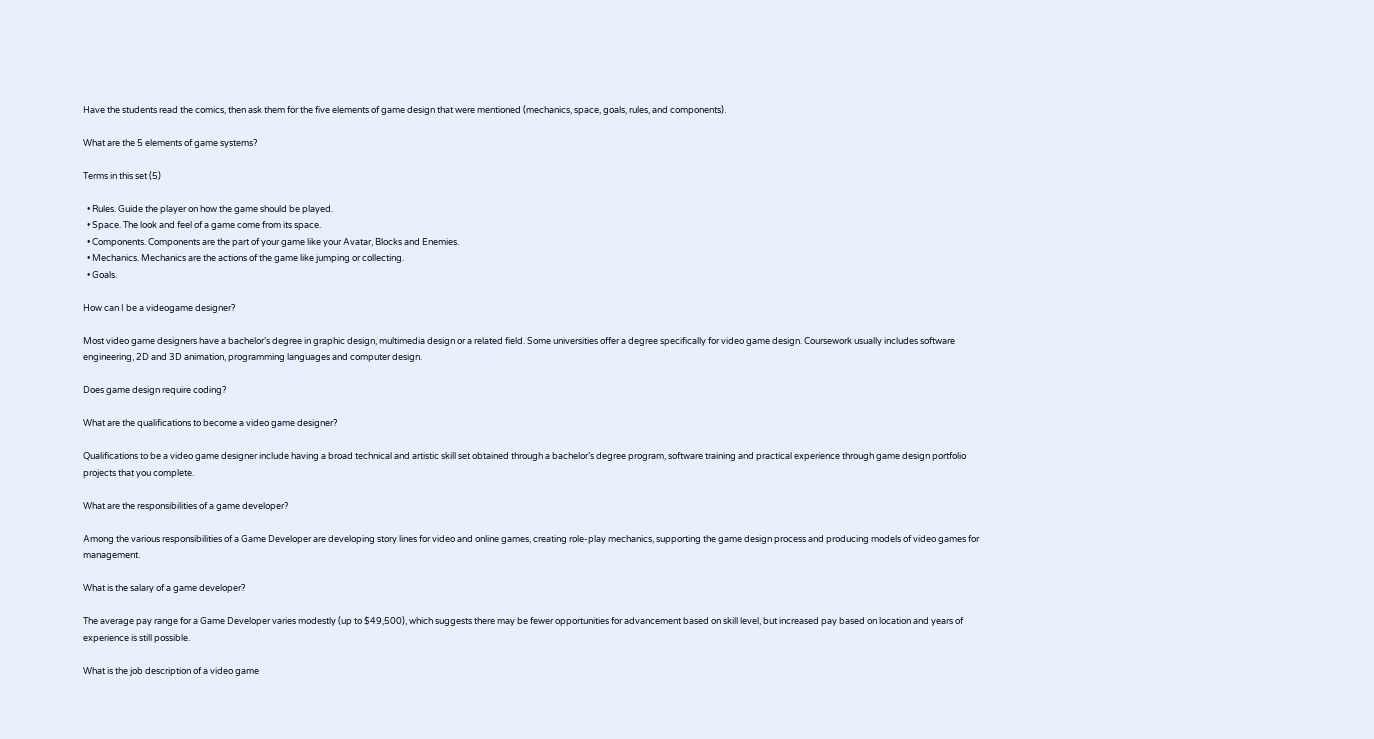Have the students read the comics, then ask them for the five elements of game design that were mentioned (mechanics, space, goals, rules, and components).

What are the 5 elements of game systems?

Terms in this set (5)

  • Rules. Guide the player on how the game should be played.
  • Space. The look and feel of a game come from its space.
  • Components. Components are the part of your game like your Avatar, Blocks and Enemies.
  • Mechanics. Mechanics are the actions of the game like jumping or collecting.
  • Goals.

How can I be a videogame designer?

Most video game designers have a bachelor’s degree in graphic design, multimedia design or a related field. Some universities offer a degree specifically for video game design. Coursework usually includes software engineering, 2D and 3D animation, programming languages and computer design.

Does game design require coding?

What are the qualifications to become a video game designer?

Qualifications to be a video game designer include having a broad technical and artistic skill set obtained through a bachelor’s degree program, software training and practical experience through game design portfolio projects that you complete.

What are the responsibilities of a game developer?

Among the various responsibilities of a Game Developer are developing story lines for video and online games, creating role-play mechanics, supporting the game design process and producing models of video games for management.

What is the salary of a game developer?

The average pay range for a Game Developer varies modestly (up to $49,500), which suggests there may be fewer opportunities for advancement based on skill level, but increased pay based on location and years of experience is still possible.

What is the job description of a video game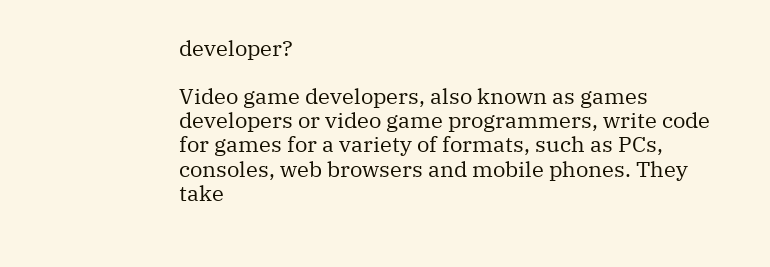developer?

Video game developers, also known as games developers or video game programmers, write code for games for a variety of formats, such as PCs, consoles, web browsers and mobile phones. They take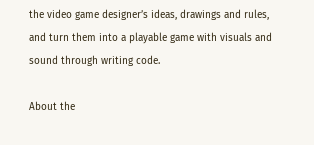the video game designer’s ideas, drawings and rules, and turn them into a playable game with visuals and sound through writing code.

About the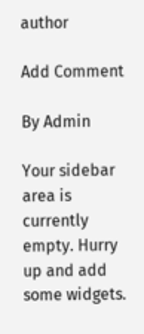author

Add Comment

By Admin

Your sidebar area is currently empty. Hurry up and add some widgets.